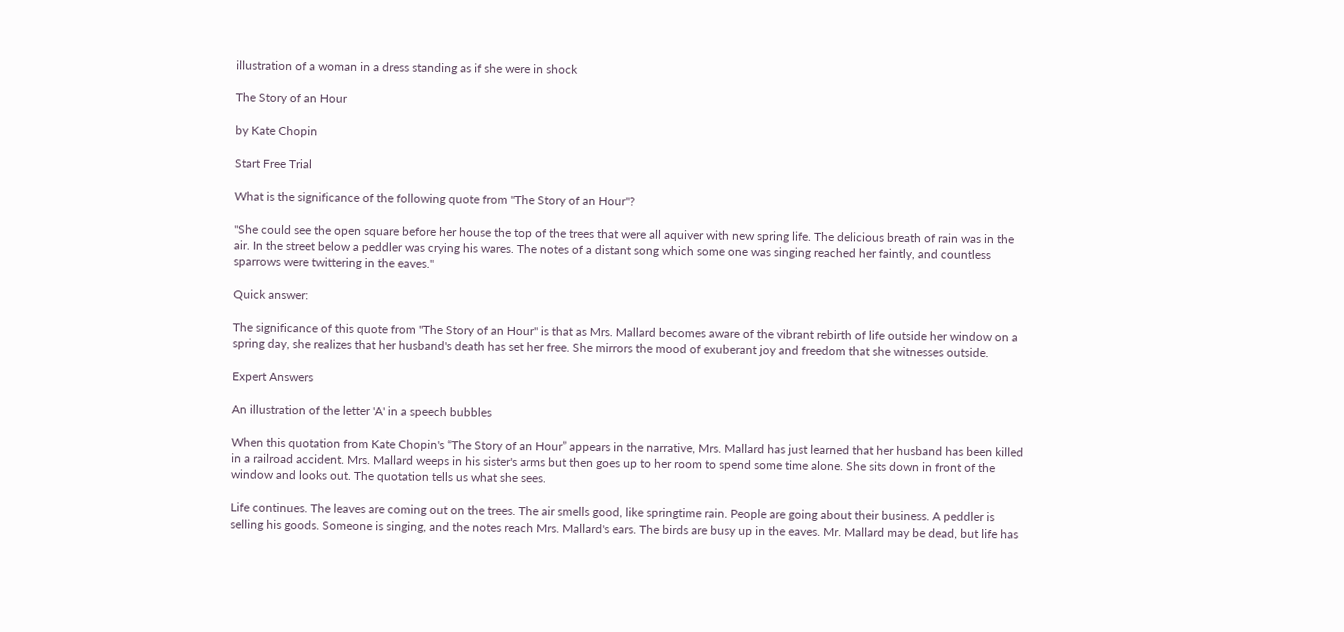illustration of a woman in a dress standing as if she were in shock

The Story of an Hour

by Kate Chopin

Start Free Trial

What is the significance of the following quote from "The Story of an Hour"?

"She could see the open square before her house the top of the trees that were all aquiver with new spring life. The delicious breath of rain was in the air. In the street below a peddler was crying his wares. The notes of a distant song which some one was singing reached her faintly, and countless sparrows were twittering in the eaves."

Quick answer:

The significance of this quote from "The Story of an Hour" is that as Mrs. Mallard becomes aware of the vibrant rebirth of life outside her window on a spring day, she realizes that her husband's death has set her free. She mirrors the mood of exuberant joy and freedom that she witnesses outside.

Expert Answers

An illustration of the letter 'A' in a speech bubbles

When this quotation from Kate Chopin's “The Story of an Hour” appears in the narrative, Mrs. Mallard has just learned that her husband has been killed in a railroad accident. Mrs. Mallard weeps in his sister's arms but then goes up to her room to spend some time alone. She sits down in front of the window and looks out. The quotation tells us what she sees.

Life continues. The leaves are coming out on the trees. The air smells good, like springtime rain. People are going about their business. A peddler is selling his goods. Someone is singing, and the notes reach Mrs. Mallard's ears. The birds are busy up in the eaves. Mr. Mallard may be dead, but life has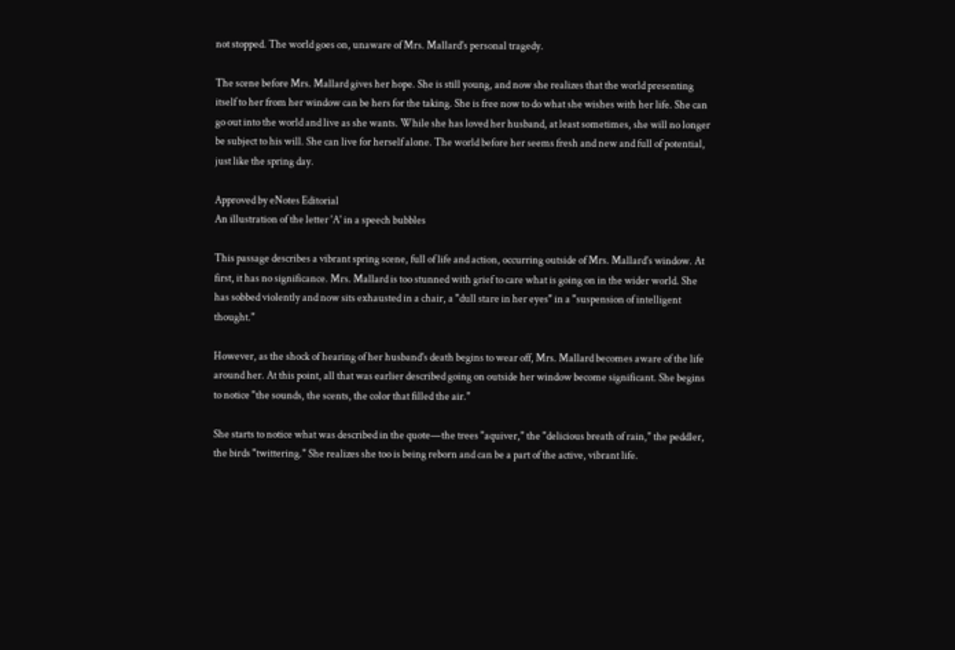not stopped. The world goes on, unaware of Mrs. Mallard's personal tragedy.

The scene before Mrs. Mallard gives her hope. She is still young, and now she realizes that the world presenting itself to her from her window can be hers for the taking. She is free now to do what she wishes with her life. She can go out into the world and live as she wants. While she has loved her husband, at least sometimes, she will no longer be subject to his will. She can live for herself alone. The world before her seems fresh and new and full of potential, just like the spring day.

Approved by eNotes Editorial
An illustration of the letter 'A' in a speech bubbles

This passage describes a vibrant spring scene, full of life and action, occurring outside of Mrs. Mallard's window. At first, it has no significance. Mrs. Mallard is too stunned with grief to care what is going on in the wider world. She has sobbed violently and now sits exhausted in a chair, a "dull stare in her eyes" in a "suspension of intelligent thought."

However, as the shock of hearing of her husband's death begins to wear off, Mrs. Mallard becomes aware of the life around her. At this point, all that was earlier described going on outside her window become significant. She begins to notice "the sounds, the scents, the color that filled the air."

She starts to notice what was described in the quote—the trees "aquiver," the "delicious breath of rain," the peddler, the birds "twittering." She realizes she too is being reborn and can be a part of the active, vibrant life.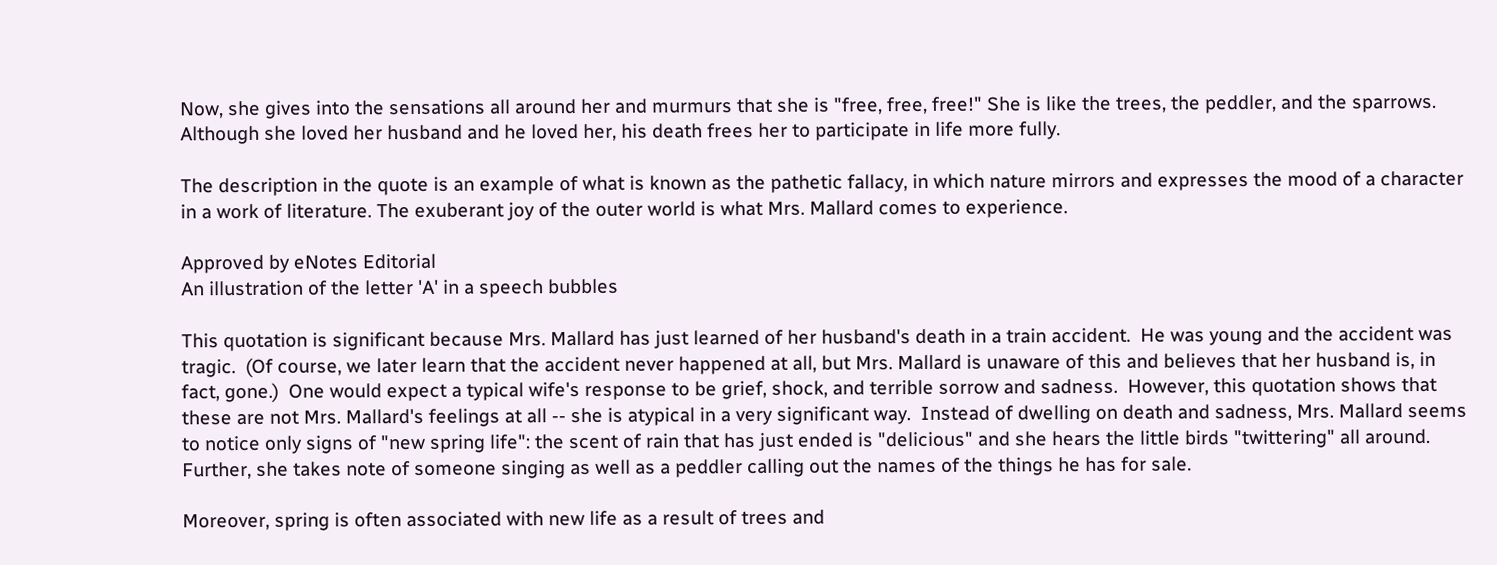Now, she gives into the sensations all around her and murmurs that she is "free, free, free!" She is like the trees, the peddler, and the sparrows. Although she loved her husband and he loved her, his death frees her to participate in life more fully.

The description in the quote is an example of what is known as the pathetic fallacy, in which nature mirrors and expresses the mood of a character in a work of literature. The exuberant joy of the outer world is what Mrs. Mallard comes to experience.

Approved by eNotes Editorial
An illustration of the letter 'A' in a speech bubbles

This quotation is significant because Mrs. Mallard has just learned of her husband's death in a train accident.  He was young and the accident was tragic.  (Of course, we later learn that the accident never happened at all, but Mrs. Mallard is unaware of this and believes that her husband is, in fact, gone.)  One would expect a typical wife's response to be grief, shock, and terrible sorrow and sadness.  However, this quotation shows that these are not Mrs. Mallard's feelings at all -- she is atypical in a very significant way.  Instead of dwelling on death and sadness, Mrs. Mallard seems to notice only signs of "new spring life": the scent of rain that has just ended is "delicious" and she hears the little birds "twittering" all around.  Further, she takes note of someone singing as well as a peddler calling out the names of the things he has for sale.

Moreover, spring is often associated with new life as a result of trees and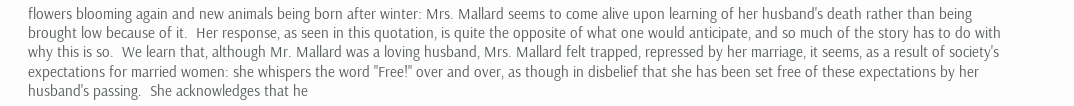flowers blooming again and new animals being born after winter: Mrs. Mallard seems to come alive upon learning of her husband's death rather than being brought low because of it.  Her response, as seen in this quotation, is quite the opposite of what one would anticipate, and so much of the story has to do with why this is so.  We learn that, although Mr. Mallard was a loving husband, Mrs. Mallard felt trapped, repressed by her marriage, it seems, as a result of society's expectations for married women: she whispers the word "Free!" over and over, as though in disbelief that she has been set free of these expectations by her husband's passing.  She acknowledges that he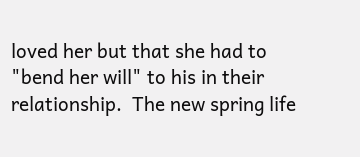loved her but that she had to "bend her will" to his in their relationship.  The new spring life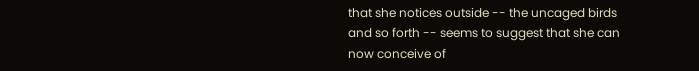that she notices outside -- the uncaged birds and so forth -- seems to suggest that she can now conceive of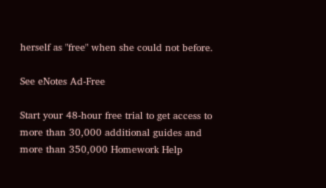herself as "free" when she could not before.

See eNotes Ad-Free

Start your 48-hour free trial to get access to more than 30,000 additional guides and more than 350,000 Homework Help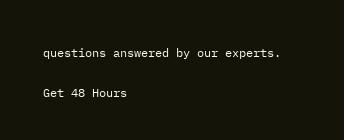questions answered by our experts.

Get 48 Hours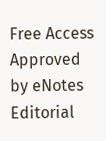Free Access
Approved by eNotes Editorial